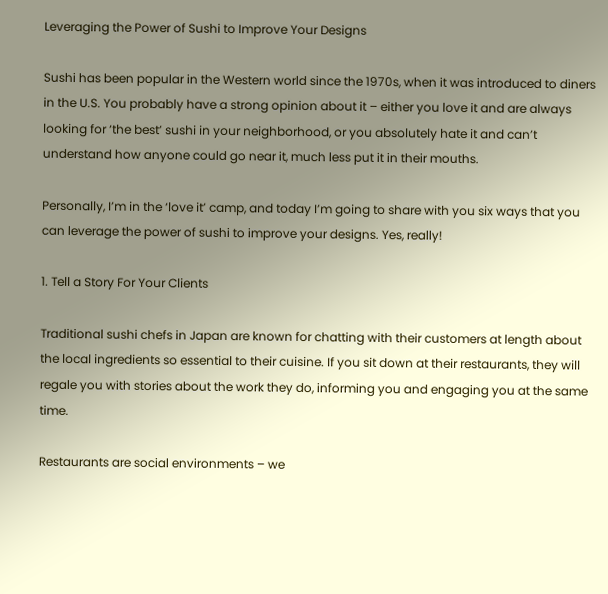Leveraging the Power of Sushi to Improve Your Designs

Sushi has been popular in the Western world since the 1970s, when it was introduced to diners in the U.S. You probably have a strong opinion about it – either you love it and are always looking for ‘the best’ sushi in your neighborhood, or you absolutely hate it and can’t understand how anyone could go near it, much less put it in their mouths.

Personally, I’m in the ‘love it’ camp, and today I’m going to share with you six ways that you can leverage the power of sushi to improve your designs. Yes, really!

1. Tell a Story For Your Clients

Traditional sushi chefs in Japan are known for chatting with their customers at length about the local ingredients so essential to their cuisine. If you sit down at their restaurants, they will regale you with stories about the work they do, informing you and engaging you at the same time.

Restaurants are social environments – we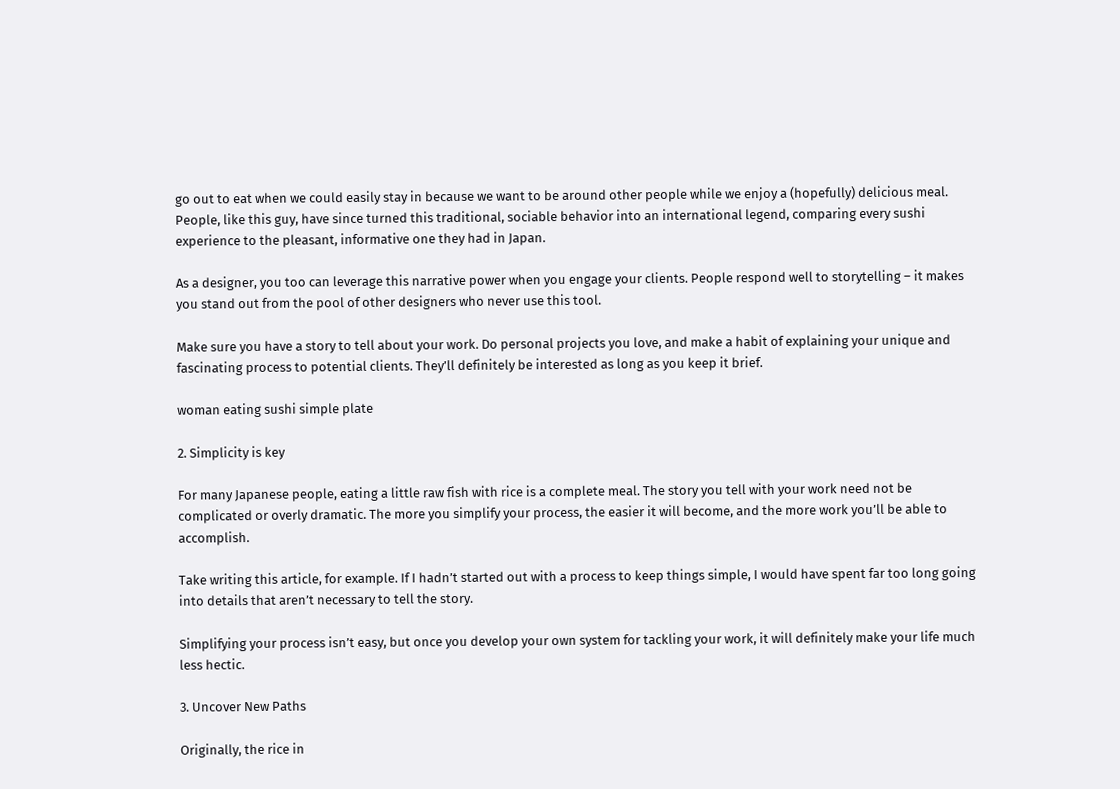go out to eat when we could easily stay in because we want to be around other people while we enjoy a (hopefully) delicious meal. People, like this guy, have since turned this traditional, sociable behavior into an international legend, comparing every sushi experience to the pleasant, informative one they had in Japan.

As a designer, you too can leverage this narrative power when you engage your clients. People respond well to storytelling – it makes you stand out from the pool of other designers who never use this tool.

Make sure you have a story to tell about your work. Do personal projects you love, and make a habit of explaining your unique and fascinating process to potential clients. They’ll definitely be interested as long as you keep it brief.

woman eating sushi simple plate

2. Simplicity is key

For many Japanese people, eating a little raw fish with rice is a complete meal. The story you tell with your work need not be complicated or overly dramatic. The more you simplify your process, the easier it will become, and the more work you’ll be able to accomplish.

Take writing this article, for example. If I hadn’t started out with a process to keep things simple, I would have spent far too long going into details that aren’t necessary to tell the story.

Simplifying your process isn’t easy, but once you develop your own system for tackling your work, it will definitely make your life much less hectic.

3. Uncover New Paths

Originally, the rice in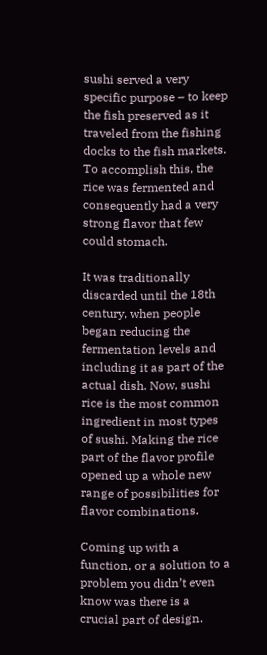sushi served a very specific purpose – to keep the fish preserved as it traveled from the fishing docks to the fish markets. To accomplish this, the rice was fermented and consequently had a very strong flavor that few could stomach.

It was traditionally discarded until the 18th century, when people began reducing the fermentation levels and including it as part of the actual dish. Now, sushi rice is the most common ingredient in most types of sushi. Making the rice part of the flavor profile opened up a whole new range of possibilities for flavor combinations.

Coming up with a function, or a solution to a problem you didn’t even know was there is a crucial part of design.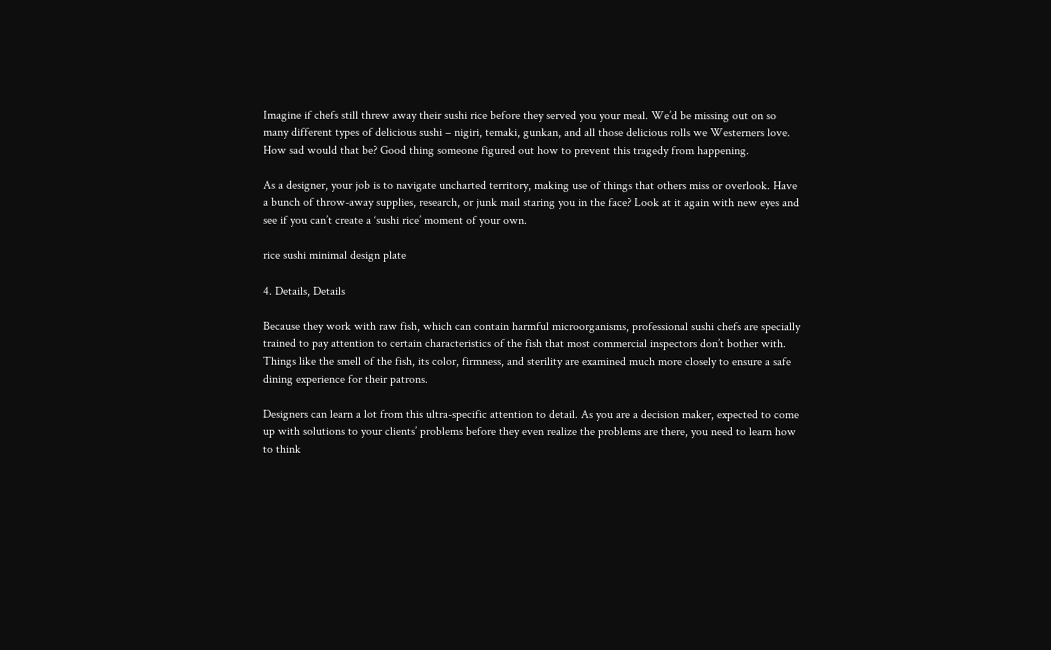Imagine if chefs still threw away their sushi rice before they served you your meal. We’d be missing out on so many different types of delicious sushi – nigiri, temaki, gunkan, and all those delicious rolls we Westerners love. How sad would that be? Good thing someone figured out how to prevent this tragedy from happening.

As a designer, your job is to navigate uncharted territory, making use of things that others miss or overlook. Have a bunch of throw-away supplies, research, or junk mail staring you in the face? Look at it again with new eyes and see if you can’t create a ‘sushi rice’ moment of your own.

rice sushi minimal design plate

4. Details, Details

Because they work with raw fish, which can contain harmful microorganisms, professional sushi chefs are specially trained to pay attention to certain characteristics of the fish that most commercial inspectors don’t bother with. Things like the smell of the fish, its color, firmness, and sterility are examined much more closely to ensure a safe dining experience for their patrons.

Designers can learn a lot from this ultra-specific attention to detail. As you are a decision maker, expected to come up with solutions to your clients’ problems before they even realize the problems are there, you need to learn how to think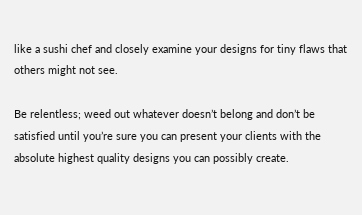like a sushi chef and closely examine your designs for tiny flaws that others might not see.

Be relentless; weed out whatever doesn’t belong and don’t be satisfied until you’re sure you can present your clients with the absolute highest quality designs you can possibly create.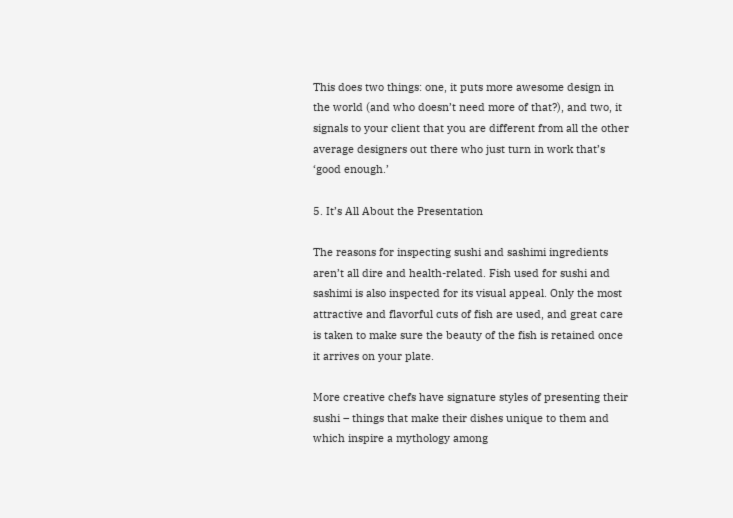This does two things: one, it puts more awesome design in the world (and who doesn’t need more of that?), and two, it signals to your client that you are different from all the other average designers out there who just turn in work that’s ‘good enough.’

5. It’s All About the Presentation

The reasons for inspecting sushi and sashimi ingredients aren’t all dire and health-related. Fish used for sushi and sashimi is also inspected for its visual appeal. Only the most attractive and flavorful cuts of fish are used, and great care is taken to make sure the beauty of the fish is retained once it arrives on your plate.

More creative chefs have signature styles of presenting their sushi – things that make their dishes unique to them and which inspire a mythology among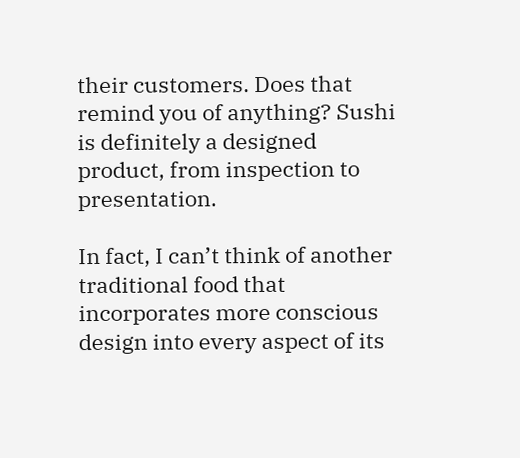their customers. Does that remind you of anything? Sushi is definitely a designed product, from inspection to presentation.

In fact, I can’t think of another traditional food that incorporates more conscious design into every aspect of its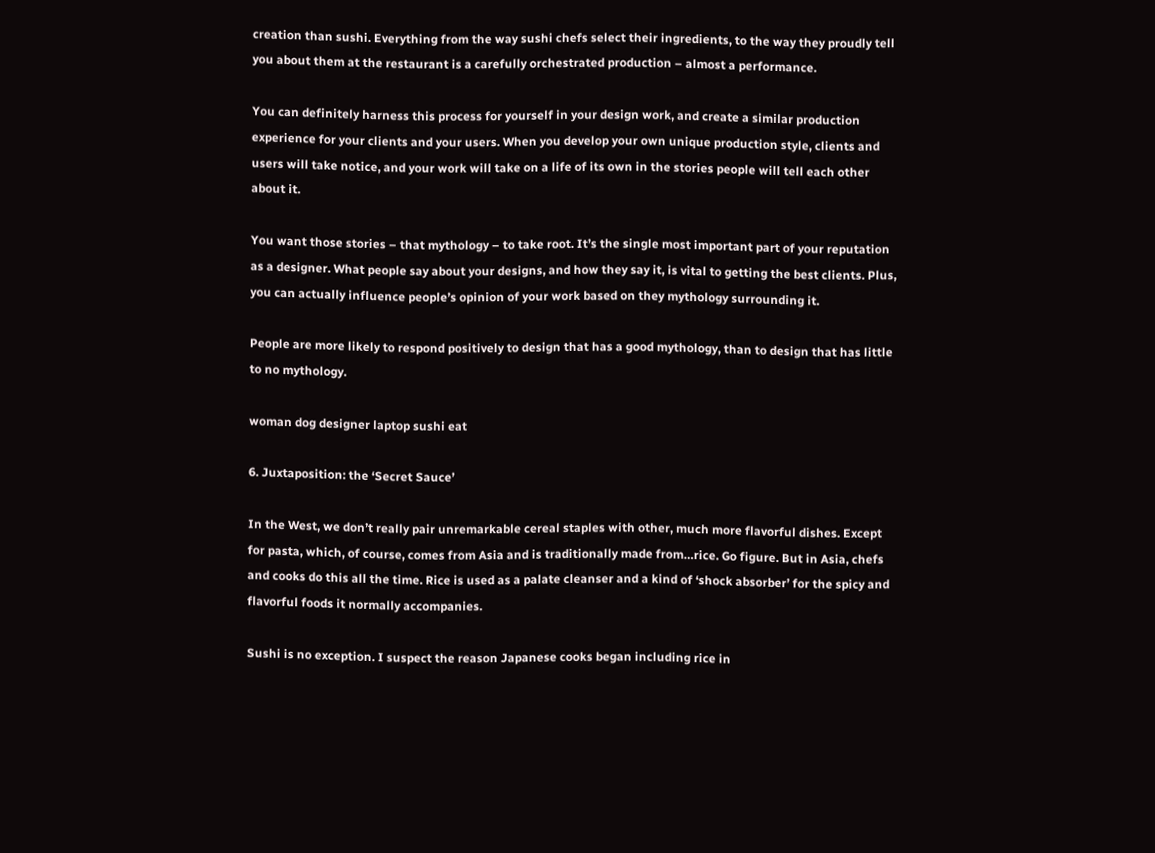creation than sushi. Everything from the way sushi chefs select their ingredients, to the way they proudly tell you about them at the restaurant is a carefully orchestrated production – almost a performance.

You can definitely harness this process for yourself in your design work, and create a similar production experience for your clients and your users. When you develop your own unique production style, clients and users will take notice, and your work will take on a life of its own in the stories people will tell each other about it.

You want those stories – that mythology – to take root. It’s the single most important part of your reputation as a designer. What people say about your designs, and how they say it, is vital to getting the best clients. Plus, you can actually influence people’s opinion of your work based on they mythology surrounding it.

People are more likely to respond positively to design that has a good mythology, than to design that has little to no mythology.

woman dog designer laptop sushi eat

6. Juxtaposition: the ‘Secret Sauce’

In the West, we don’t really pair unremarkable cereal staples with other, much more flavorful dishes. Except for pasta, which, of course, comes from Asia and is traditionally made from…rice. Go figure. But in Asia, chefs and cooks do this all the time. Rice is used as a palate cleanser and a kind of ‘shock absorber’ for the spicy and flavorful foods it normally accompanies.

Sushi is no exception. I suspect the reason Japanese cooks began including rice in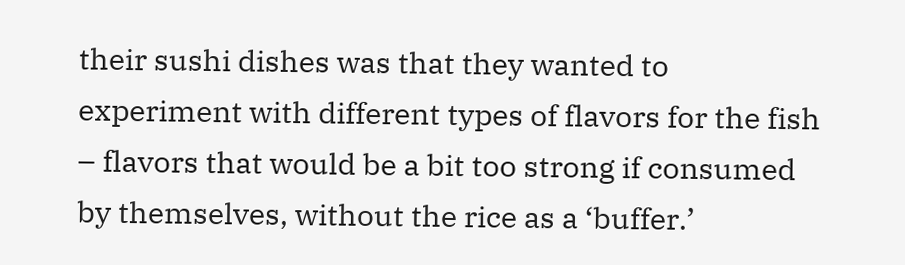their sushi dishes was that they wanted to experiment with different types of flavors for the fish – flavors that would be a bit too strong if consumed by themselves, without the rice as a ‘buffer.’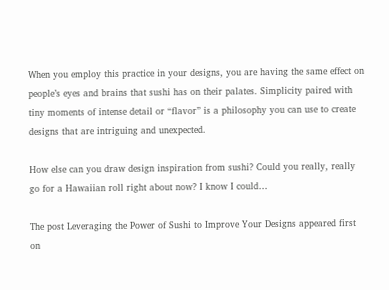When you employ this practice in your designs, you are having the same effect on people’s eyes and brains that sushi has on their palates. Simplicity paired with tiny moments of intense detail or “flavor” is a philosophy you can use to create designs that are intriguing and unexpected.

How else can you draw design inspiration from sushi? Could you really, really go for a Hawaiian roll right about now? I know I could…

The post Leveraging the Power of Sushi to Improve Your Designs appeared first on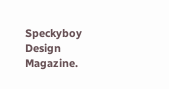Speckyboy Design Magazine.